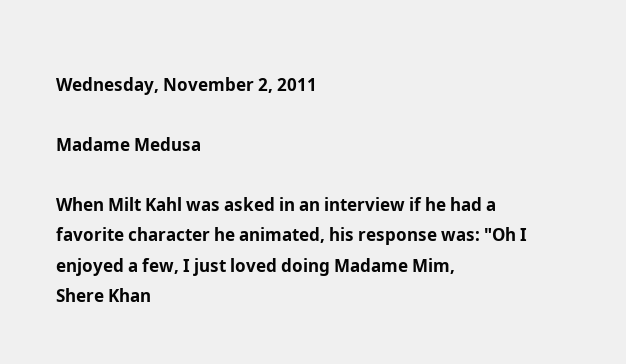Wednesday, November 2, 2011

Madame Medusa

When Milt Kahl was asked in an interview if he had a favorite character he animated, his response was: "Oh I enjoyed a few, I just loved doing Madame Mim,
Shere Khan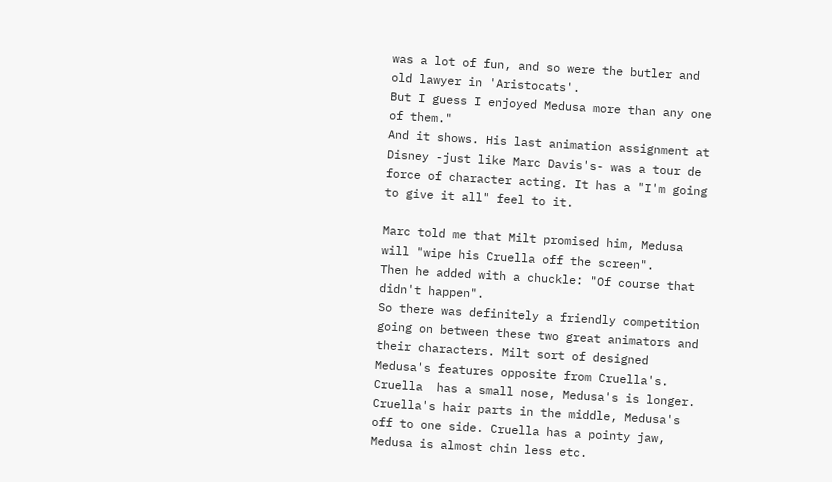was a lot of fun, and so were the butler and old lawyer in 'Aristocats'.
But I guess I enjoyed Medusa more than any one of them."
And it shows. His last animation assignment at Disney -just like Marc Davis's- was a tour de force of character acting. It has a "I'm going to give it all" feel to it.

Marc told me that Milt promised him, Medusa will "wipe his Cruella off the screen".
Then he added with a chuckle: "Of course that didn't happen".
So there was definitely a friendly competition going on between these two great animators and their characters. Milt sort of designed Medusa's features opposite from Cruella's.
Cruella  has a small nose, Medusa's is longer. Cruella's hair parts in the middle, Medusa's off to one side. Cruella has a pointy jaw, Medusa is almost chin less etc.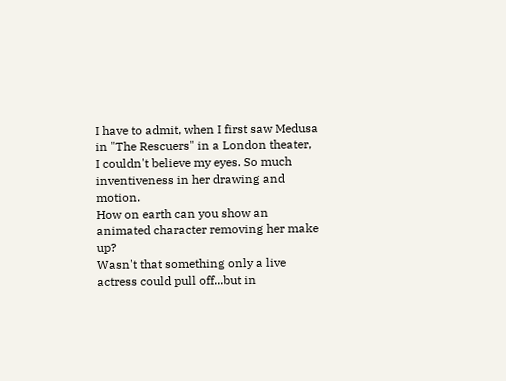I have to admit, when I first saw Medusa in "The Rescuers" in a London theater,
I couldn't believe my eyes. So much inventiveness in her drawing and motion.
How on earth can you show an animated character removing her make up?
Wasn't that something only a live actress could pull off...but in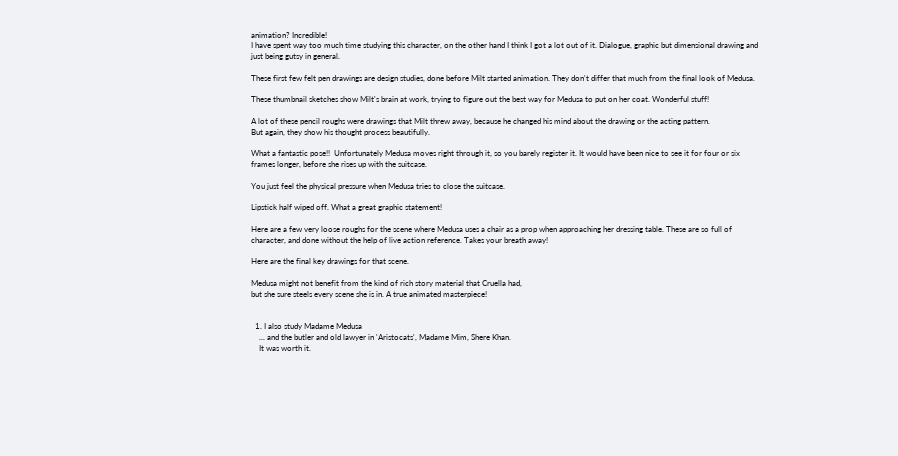animation? Incredible!
I have spent way too much time studying this character, on the other hand I think I got a lot out of it. Dialogue, graphic but dimensional drawing and just being gutsy in general.

These first few felt pen drawings are design studies, done before Milt started animation. They don't differ that much from the final look of Medusa.

These thumbnail sketches show Milt's brain at work, trying to figure out the best way for Medusa to put on her coat. Wonderful stuff!

A lot of these pencil roughs were drawings that Milt threw away, because he changed his mind about the drawing or the acting pattern.
But again, they show his thought process beautifully.

What a fantastic pose!!  Unfortunately Medusa moves right through it, so you barely register it. It would have been nice to see it for four or six frames longer, before she rises up with the suitcase.

You just feel the physical pressure when Medusa tries to close the suitcase.

Lipstick half wiped off. What a great graphic statement!

Here are a few very loose roughs for the scene where Medusa uses a chair as a prop when approaching her dressing table. These are so full of character, and done without the help of live action reference. Takes your breath away!

Here are the final key drawings for that scene.

Medusa might not benefit from the kind of rich story material that Cruella had,
but she sure steels every scene she is in. A true animated masterpiece!


  1. I also study Madame Medusa
    ... and the butler and old lawyer in 'Aristocats', Madame Mim, Shere Khan.
    It was worth it.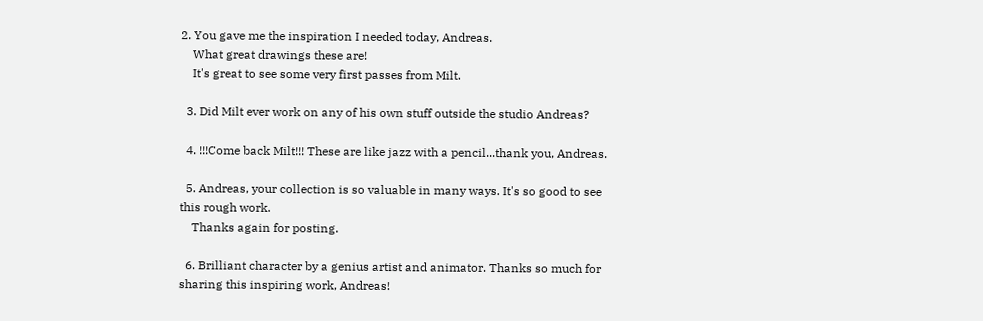2. You gave me the inspiration I needed today, Andreas.
    What great drawings these are!
    It's great to see some very first passes from Milt.

  3. Did Milt ever work on any of his own stuff outside the studio Andreas?

  4. !!!Come back Milt!!! These are like jazz with a pencil...thank you, Andreas.

  5. Andreas, your collection is so valuable in many ways. It's so good to see this rough work.
    Thanks again for posting.

  6. Brilliant character by a genius artist and animator. Thanks so much for sharing this inspiring work, Andreas!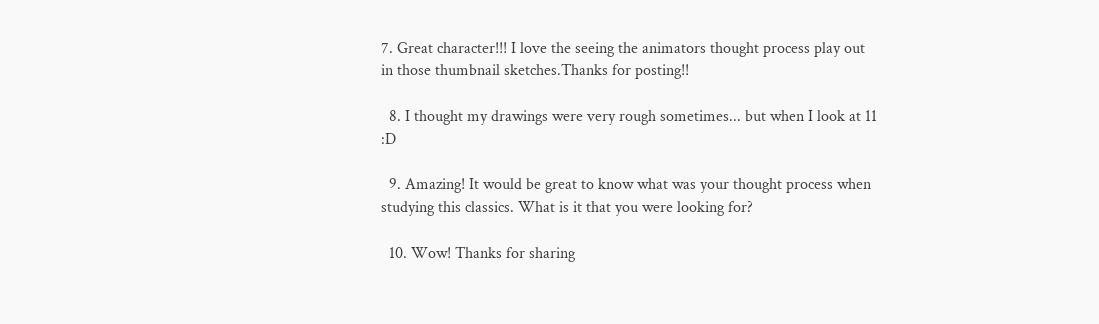7. Great character!!! I love the seeing the animators thought process play out in those thumbnail sketches.Thanks for posting!!

  8. I thought my drawings were very rough sometimes... but when I look at 11 :D

  9. Amazing! It would be great to know what was your thought process when studying this classics. What is it that you were looking for?

  10. Wow! Thanks for sharing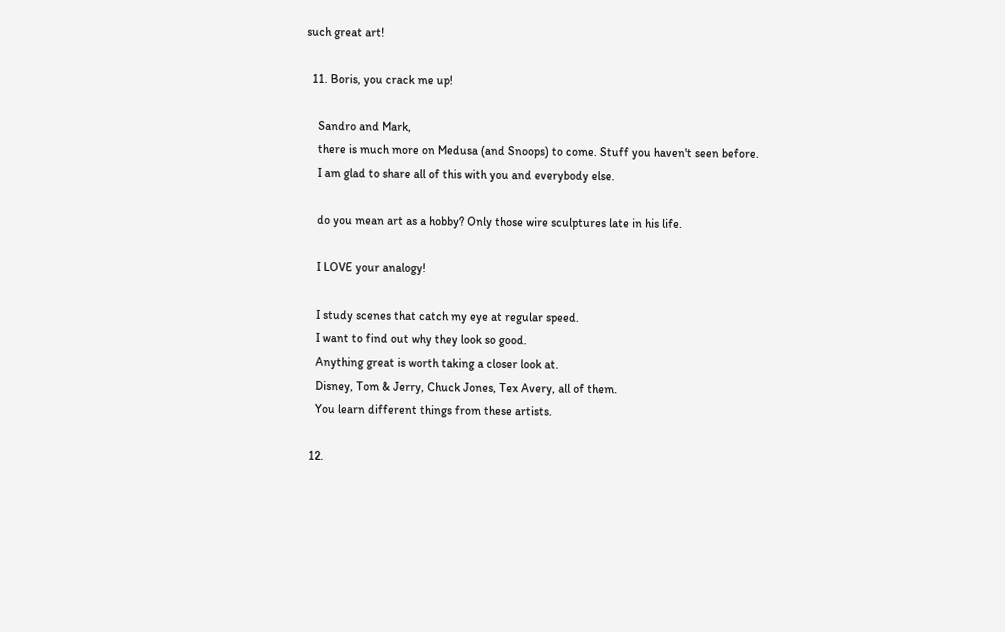such great art!

  11. Boris, you crack me up!

    Sandro and Mark,
    there is much more on Medusa (and Snoops) to come. Stuff you haven't seen before.
    I am glad to share all of this with you and everybody else.

    do you mean art as a hobby? Only those wire sculptures late in his life.

    I LOVE your analogy!

    I study scenes that catch my eye at regular speed.
    I want to find out why they look so good.
    Anything great is worth taking a closer look at.
    Disney, Tom & Jerry, Chuck Jones, Tex Avery, all of them.
    You learn different things from these artists.

  12.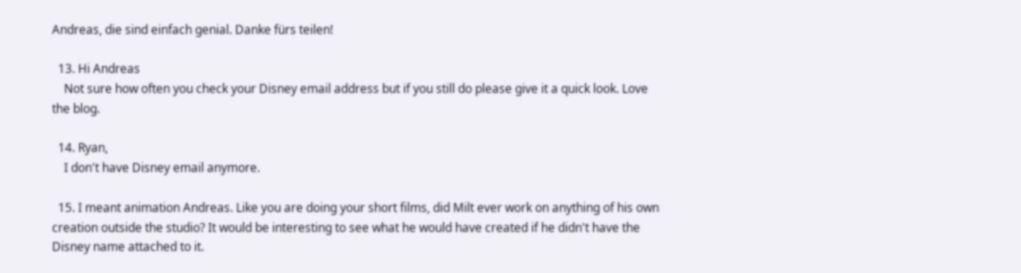Andreas, die sind einfach genial. Danke fürs teilen!

  13. Hi Andreas
    Not sure how often you check your Disney email address but if you still do please give it a quick look. Love the blog.

  14. Ryan,
    I don't have Disney email anymore.

  15. I meant animation Andreas. Like you are doing your short films, did Milt ever work on anything of his own creation outside the studio? It would be interesting to see what he would have created if he didn't have the Disney name attached to it.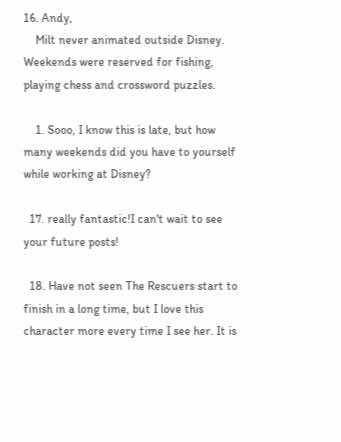16. Andy,
    Milt never animated outside Disney. Weekends were reserved for fishing, playing chess and crossword puzzles.

    1. Sooo, I know this is late, but how many weekends did you have to yourself while working at Disney?

  17. really fantastic!I can't wait to see your future posts!

  18. Have not seen The Rescuers start to finish in a long time, but I love this character more every time I see her. It is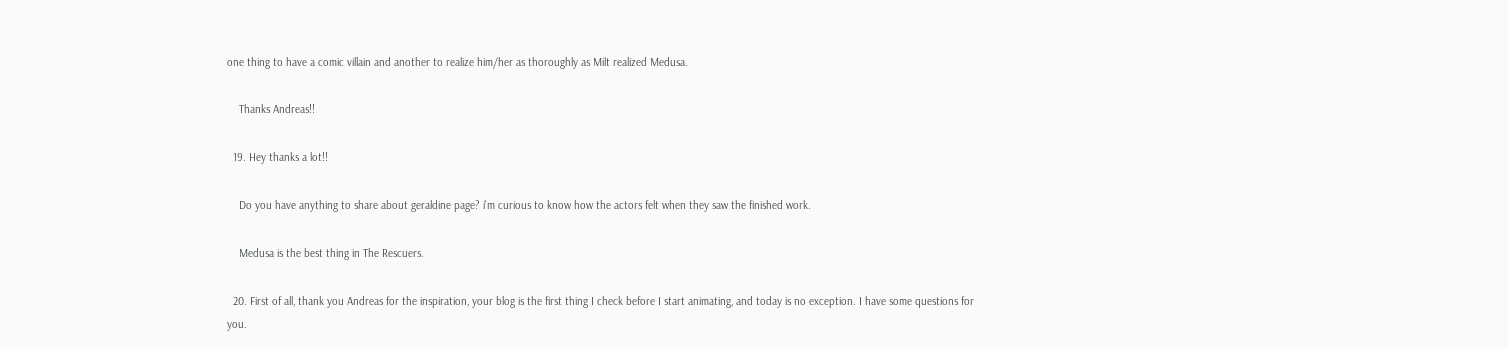one thing to have a comic villain and another to realize him/her as thoroughly as Milt realized Medusa.

    Thanks Andreas!!

  19. Hey thanks a lot!!

    Do you have anything to share about geraldine page? i'm curious to know how the actors felt when they saw the finished work.

    Medusa is the best thing in The Rescuers.

  20. First of all, thank you Andreas for the inspiration, your blog is the first thing I check before I start animating, and today is no exception. I have some questions for you.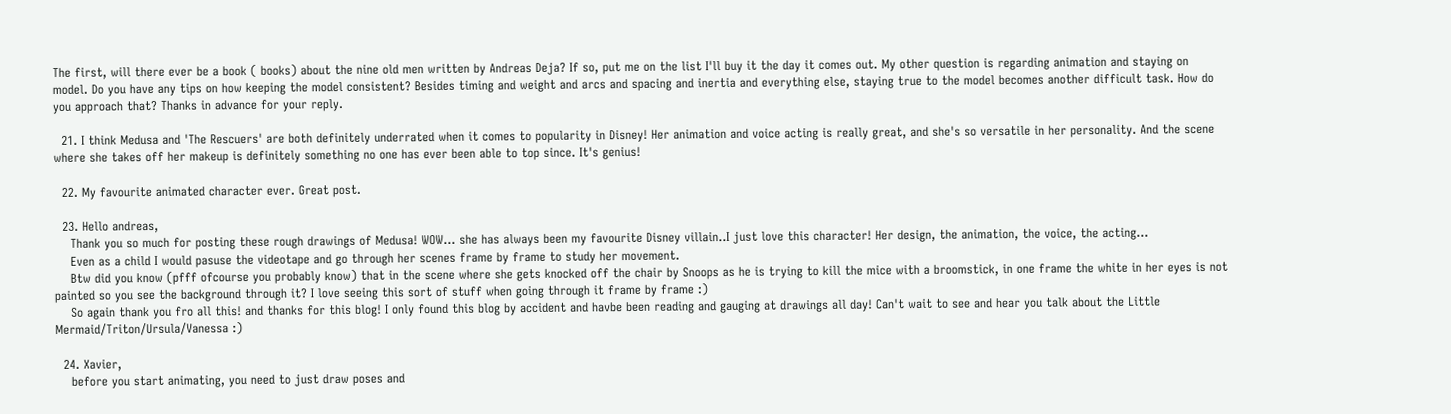The first, will there ever be a book ( books) about the nine old men written by Andreas Deja? If so, put me on the list I'll buy it the day it comes out. My other question is regarding animation and staying on model. Do you have any tips on how keeping the model consistent? Besides timing and weight and arcs and spacing and inertia and everything else, staying true to the model becomes another difficult task. How do you approach that? Thanks in advance for your reply.

  21. I think Medusa and 'The Rescuers' are both definitely underrated when it comes to popularity in Disney! Her animation and voice acting is really great, and she's so versatile in her personality. And the scene where she takes off her makeup is definitely something no one has ever been able to top since. It's genius!

  22. My favourite animated character ever. Great post.

  23. Hello andreas,
    Thank you so much for posting these rough drawings of Medusa! WOW... she has always been my favourite Disney villain..I just love this character! Her design, the animation, the voice, the acting...
    Even as a child I would pasuse the videotape and go through her scenes frame by frame to study her movement.
    Btw did you know (pfff ofcourse you probably know) that in the scene where she gets knocked off the chair by Snoops as he is trying to kill the mice with a broomstick, in one frame the white in her eyes is not painted so you see the background through it? I love seeing this sort of stuff when going through it frame by frame :)
    So again thank you fro all this! and thanks for this blog! I only found this blog by accident and havbe been reading and gauging at drawings all day! Can't wait to see and hear you talk about the Little Mermaid/Triton/Ursula/Vanessa :)

  24. Xavier,
    before you start animating, you need to just draw poses and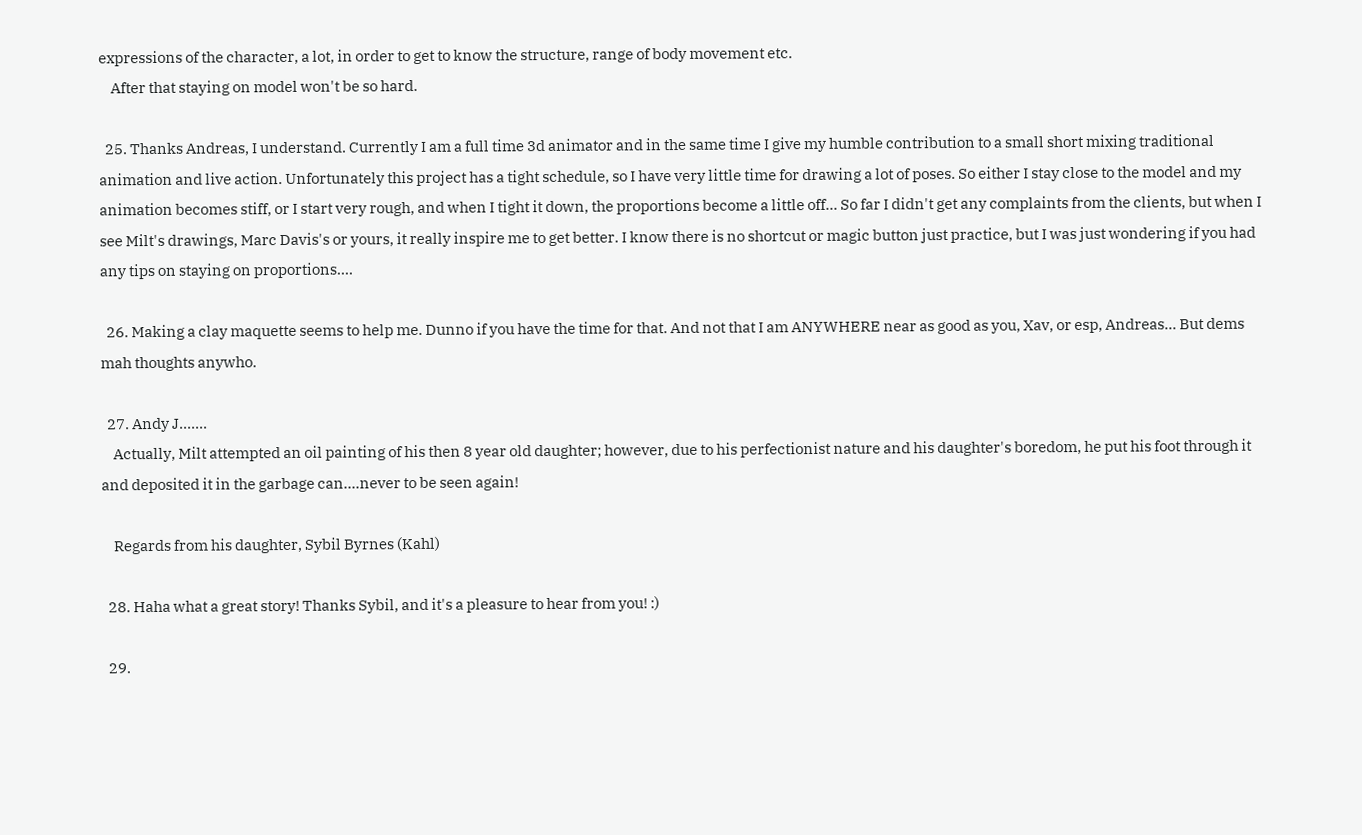expressions of the character, a lot, in order to get to know the structure, range of body movement etc.
    After that staying on model won't be so hard.

  25. Thanks Andreas, I understand. Currently I am a full time 3d animator and in the same time I give my humble contribution to a small short mixing traditional animation and live action. Unfortunately this project has a tight schedule, so I have very little time for drawing a lot of poses. So either I stay close to the model and my animation becomes stiff, or I start very rough, and when I tight it down, the proportions become a little off... So far I didn't get any complaints from the clients, but when I see Milt's drawings, Marc Davis's or yours, it really inspire me to get better. I know there is no shortcut or magic button just practice, but I was just wondering if you had any tips on staying on proportions....

  26. Making a clay maquette seems to help me. Dunno if you have the time for that. And not that I am ANYWHERE near as good as you, Xav, or esp, Andreas... But dems mah thoughts anywho.

  27. Andy J.......
    Actually, Milt attempted an oil painting of his then 8 year old daughter; however, due to his perfectionist nature and his daughter's boredom, he put his foot through it and deposited it in the garbage can....never to be seen again!

    Regards from his daughter, Sybil Byrnes (Kahl)

  28. Haha what a great story! Thanks Sybil, and it's a pleasure to hear from you! :)

  29.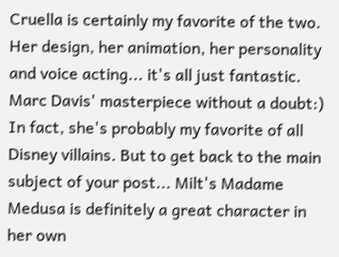Cruella is certainly my favorite of the two. Her design, her animation, her personality and voice acting... it's all just fantastic. Marc Davis' masterpiece without a doubt:) In fact, she's probably my favorite of all Disney villains. But to get back to the main subject of your post... Milt's Madame Medusa is definitely a great character in her own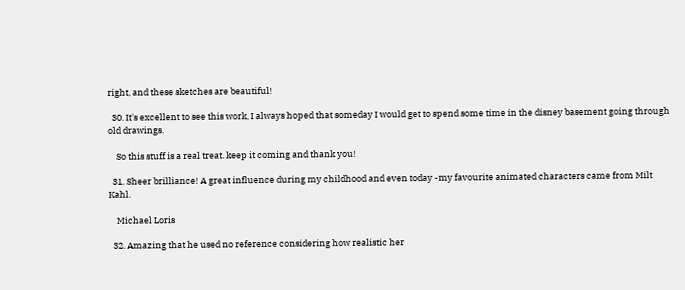right, and these sketches are beautiful!

  30. It's excellent to see this work, I always hoped that someday I would get to spend some time in the disney basement going through old drawings.

    So this stuff is a real treat. keep it coming and thank you!

  31. Sheer brilliance! A great influence during my childhood and even today -my favourite animated characters came from Milt Kahl.

    Michael Loris

  32. Amazing that he used no reference considering how realistic her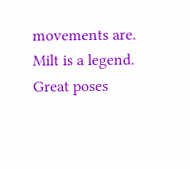movements are. Milt is a legend. Great poses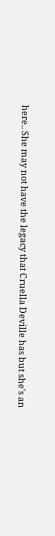here.. She may not have the legacy that Cruella Deville has but she's an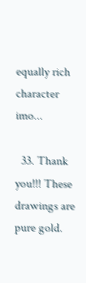equally rich character imo...

  33. Thank you!!! These drawings are pure gold.